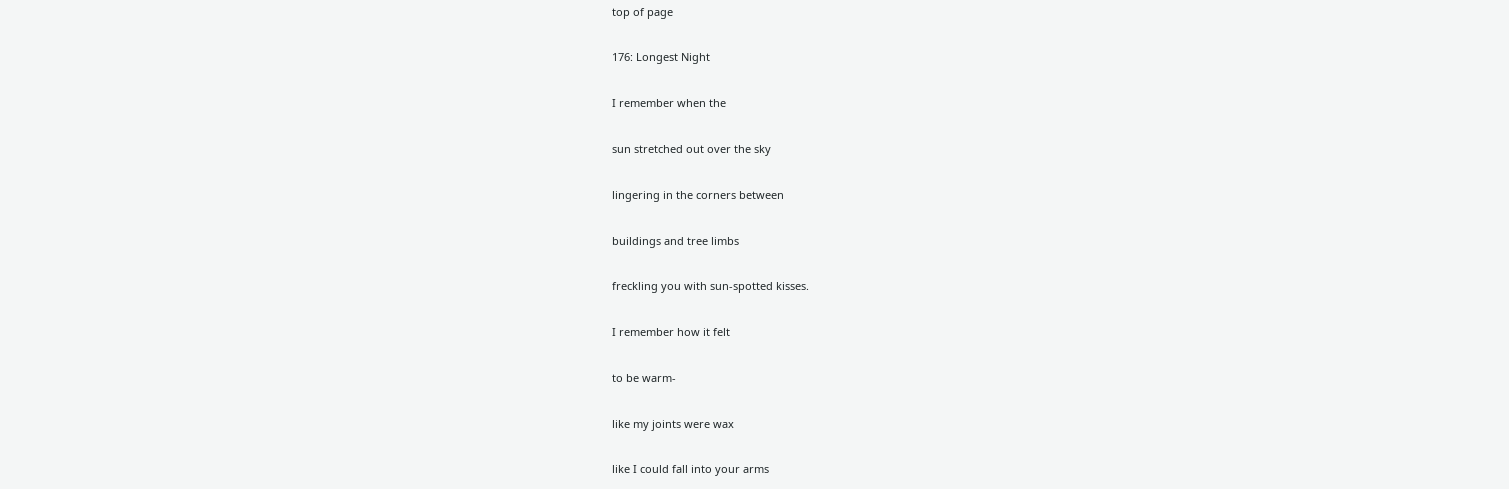top of page

176: Longest Night

I remember when the

sun stretched out over the sky

lingering in the corners between

buildings and tree limbs

freckling you with sun-spotted kisses.

I remember how it felt

to be warm-

like my joints were wax

like I could fall into your arms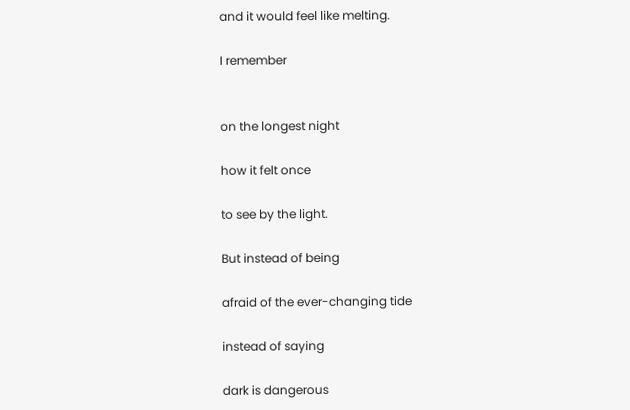and it would feel like melting.

I remember


on the longest night

how it felt once

to see by the light.

But instead of being

afraid of the ever-changing tide

instead of saying

dark is dangerous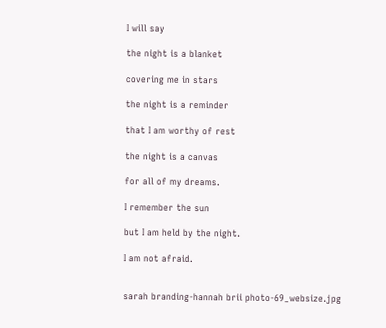I will say

the night is a blanket

covering me in stars

the night is a reminder

that I am worthy of rest

the night is a canvas

for all of my dreams.

I remember the sun

but I am held by the night.

I am not afraid.


sarah branding-hannah brii photo-69_websize.jpg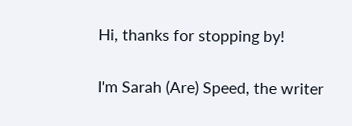Hi, thanks for stopping by!

I'm Sarah (Are) Speed, the writer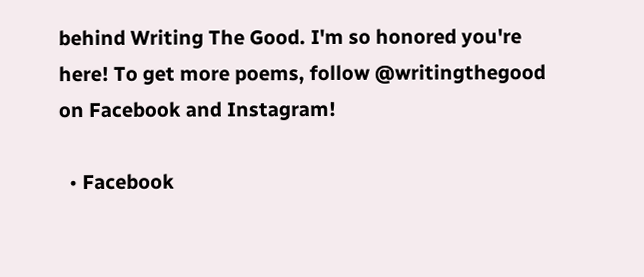behind Writing The Good. I'm so honored you're here! To get more poems, follow @writingthegood on Facebook and Instagram!

  • Facebook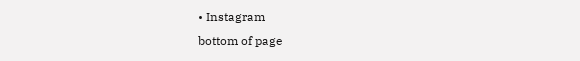• Instagram
bottom of page